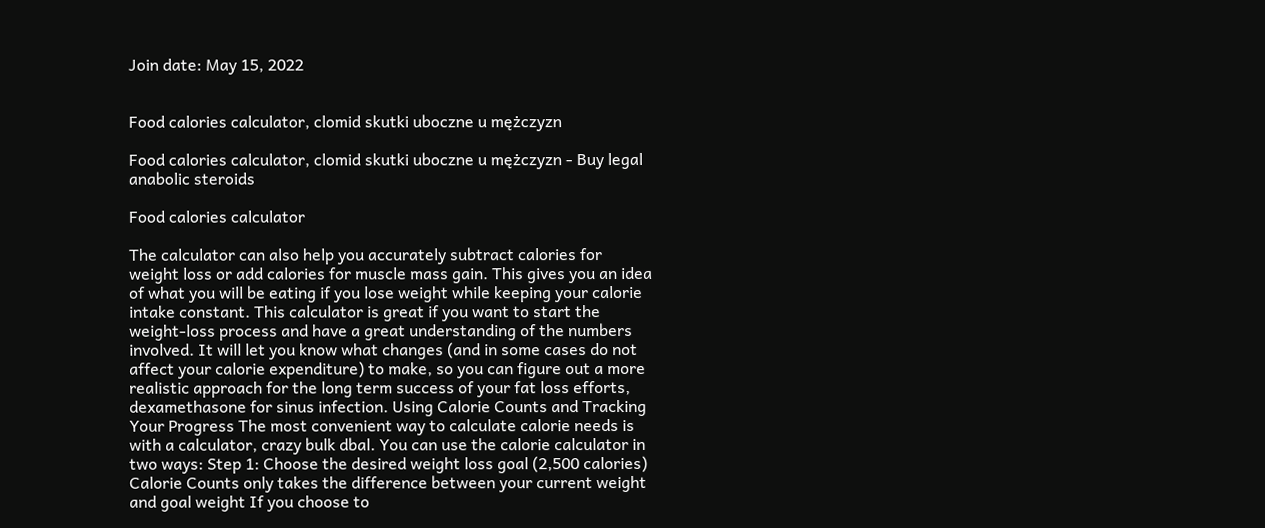Join date: May 15, 2022


Food calories calculator, clomid skutki uboczne u mężczyzn

Food calories calculator, clomid skutki uboczne u mężczyzn - Buy legal anabolic steroids

Food calories calculator

The calculator can also help you accurately subtract calories for weight loss or add calories for muscle mass gain. This gives you an idea of what you will be eating if you lose weight while keeping your calorie intake constant. This calculator is great if you want to start the weight-loss process and have a great understanding of the numbers involved. It will let you know what changes (and in some cases do not affect your calorie expenditure) to make, so you can figure out a more realistic approach for the long term success of your fat loss efforts, dexamethasone for sinus infection. Using Calorie Counts and Tracking Your Progress The most convenient way to calculate calorie needs is with a calculator, crazy bulk dbal. You can use the calorie calculator in two ways: Step 1: Choose the desired weight loss goal (2,500 calories) Calorie Counts only takes the difference between your current weight and goal weight If you choose to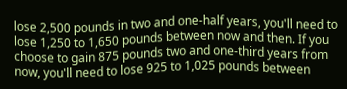lose 2,500 pounds in two and one-half years, you'll need to lose 1,250 to 1,650 pounds between now and then. If you choose to gain 875 pounds two and one-third years from now, you'll need to lose 925 to 1,025 pounds between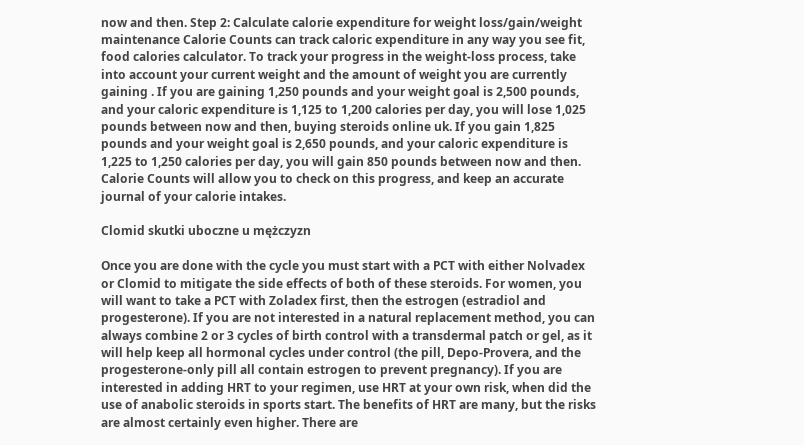now and then. Step 2: Calculate calorie expenditure for weight loss/gain/weight maintenance Calorie Counts can track caloric expenditure in any way you see fit, food calories calculator. To track your progress in the weight-loss process, take into account your current weight and the amount of weight you are currently gaining . If you are gaining 1,250 pounds and your weight goal is 2,500 pounds, and your caloric expenditure is 1,125 to 1,200 calories per day, you will lose 1,025 pounds between now and then, buying steroids online uk. If you gain 1,825 pounds and your weight goal is 2,650 pounds, and your caloric expenditure is 1,225 to 1,250 calories per day, you will gain 850 pounds between now and then. Calorie Counts will allow you to check on this progress, and keep an accurate journal of your calorie intakes.

Clomid skutki uboczne u mężczyzn

Once you are done with the cycle you must start with a PCT with either Nolvadex or Clomid to mitigate the side effects of both of these steroids. For women, you will want to take a PCT with Zoladex first, then the estrogen (estradiol and progesterone). If you are not interested in a natural replacement method, you can always combine 2 or 3 cycles of birth control with a transdermal patch or gel, as it will help keep all hormonal cycles under control (the pill, Depo-Provera, and the progesterone-only pill all contain estrogen to prevent pregnancy). If you are interested in adding HRT to your regimen, use HRT at your own risk, when did the use of anabolic steroids in sports start. The benefits of HRT are many, but the risks are almost certainly even higher. There are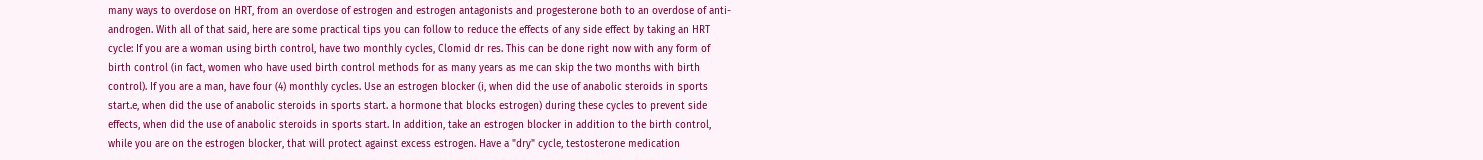many ways to overdose on HRT, from an overdose of estrogen and estrogen antagonists and progesterone both to an overdose of anti-androgen. With all of that said, here are some practical tips you can follow to reduce the effects of any side effect by taking an HRT cycle: If you are a woman using birth control, have two monthly cycles, Clomid dr res. This can be done right now with any form of birth control (in fact, women who have used birth control methods for as many years as me can skip the two months with birth control). If you are a man, have four (4) monthly cycles. Use an estrogen blocker (i, when did the use of anabolic steroids in sports start.e, when did the use of anabolic steroids in sports start. a hormone that blocks estrogen) during these cycles to prevent side effects, when did the use of anabolic steroids in sports start. In addition, take an estrogen blocker in addition to the birth control, while you are on the estrogen blocker, that will protect against excess estrogen. Have a "dry" cycle, testosterone medication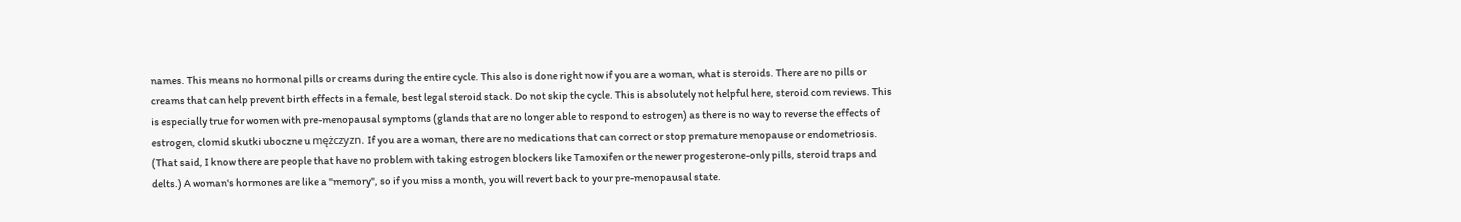names. This means no hormonal pills or creams during the entire cycle. This also is done right now if you are a woman, what is steroids. There are no pills or creams that can help prevent birth effects in a female, best legal steroid stack. Do not skip the cycle. This is absolutely not helpful here, steroid com reviews. This is especially true for women with pre-menopausal symptoms (glands that are no longer able to respond to estrogen) as there is no way to reverse the effects of estrogen, clomid skutki uboczne u mężczyzn. If you are a woman, there are no medications that can correct or stop premature menopause or endometriosis. (That said, I know there are people that have no problem with taking estrogen blockers like Tamoxifen or the newer progesterone-only pills, steroid traps and delts.) A woman's hormones are like a "memory", so if you miss a month, you will revert back to your pre-menopausal state.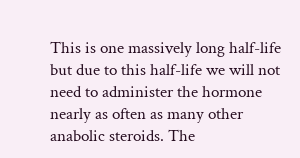This is one massively long half-life but due to this half-life we will not need to administer the hormone nearly as often as many other anabolic steroids. The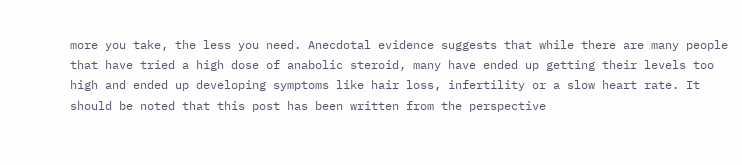more you take, the less you need. Anecdotal evidence suggests that while there are many people that have tried a high dose of anabolic steroid, many have ended up getting their levels too high and ended up developing symptoms like hair loss, infertility or a slow heart rate. It should be noted that this post has been written from the perspective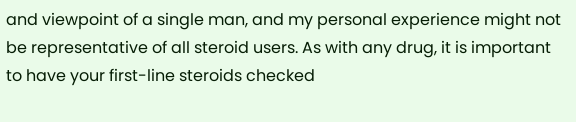and viewpoint of a single man, and my personal experience might not be representative of all steroid users. As with any drug, it is important to have your first-line steroids checked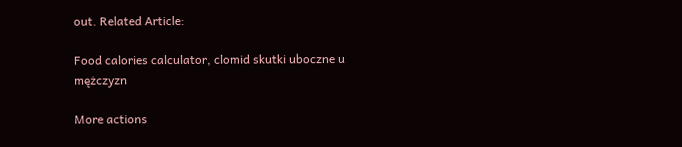out. Related Article:

Food calories calculator, clomid skutki uboczne u mężczyzn

More actions